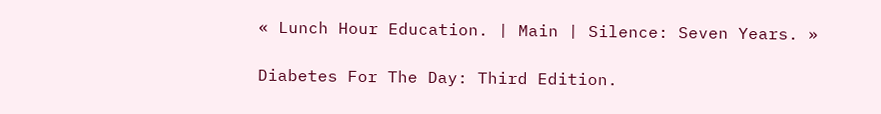« Lunch Hour Education. | Main | Silence: Seven Years. »

Diabetes For The Day: Third Edition.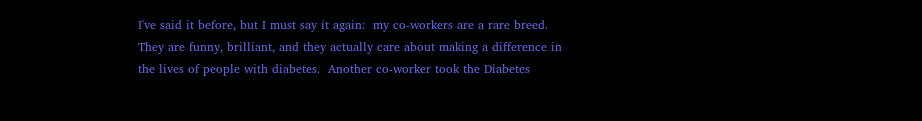I've said it before, but I must say it again:  my co-workers are a rare breed.  They are funny, brilliant, and they actually care about making a difference in the lives of people with diabetes.  Another co-worker took the Diabetes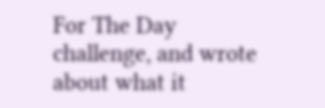For The Day challenge, and wrote about what it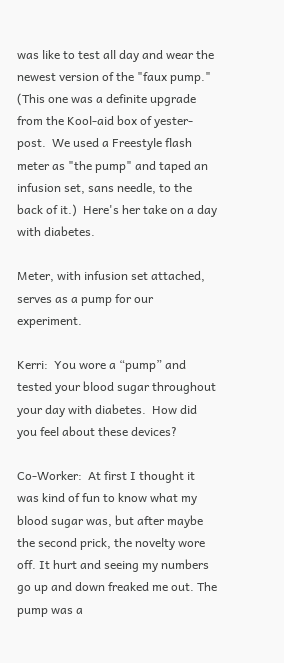was like to test all day and wear the newest version of the "faux pump."  (This one was a definite upgrade from the Kool-aid box of yester-post.  We used a Freestyle flash meter as "the pump" and taped an infusion set, sans needle, to the back of it.)  Here's her take on a day with diabetes.

Meter, with infusion set attached, serves as a pump for our experiment.

Kerri:  You wore a “pump” and tested your blood sugar throughout your day with diabetes.  How did you feel about these devices?

Co-Worker:  At first I thought it was kind of fun to know what my blood sugar was, but after maybe the second prick, the novelty wore off. It hurt and seeing my numbers go up and down freaked me out. The pump was a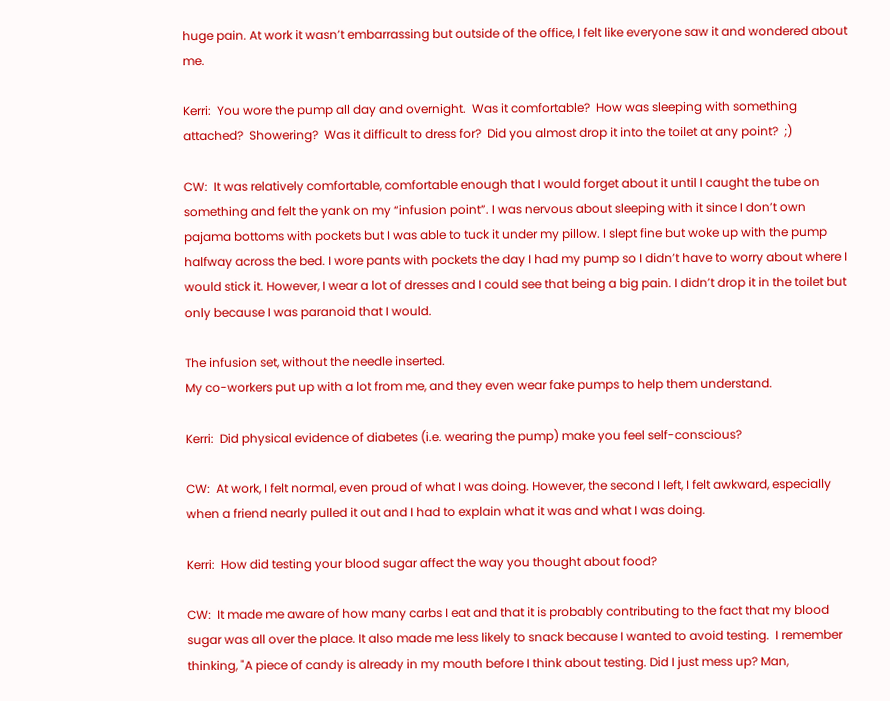huge pain. At work it wasn’t embarrassing but outside of the office, I felt like everyone saw it and wondered about me.

Kerri:  You wore the pump all day and overnight.  Was it comfortable?  How was sleeping with something attached?  Showering?  Was it difficult to dress for?  Did you almost drop it into the toilet at any point?  ;)

CW:  It was relatively comfortable, comfortable enough that I would forget about it until I caught the tube on something and felt the yank on my “infusion point”. I was nervous about sleeping with it since I don’t own pajama bottoms with pockets but I was able to tuck it under my pillow. I slept fine but woke up with the pump halfway across the bed. I wore pants with pockets the day I had my pump so I didn’t have to worry about where I would stick it. However, I wear a lot of dresses and I could see that being a big pain. I didn’t drop it in the toilet but only because I was paranoid that I would.

The infusion set, without the needle inserted.
My co-workers put up with a lot from me, and they even wear fake pumps to help them understand.

Kerri:  Did physical evidence of diabetes (i.e. wearing the pump) make you feel self-conscious?

CW:  At work, I felt normal, even proud of what I was doing. However, the second I left, I felt awkward, especially when a friend nearly pulled it out and I had to explain what it was and what I was doing.

Kerri:  How did testing your blood sugar affect the way you thought about food?

CW:  It made me aware of how many carbs I eat and that it is probably contributing to the fact that my blood sugar was all over the place. It also made me less likely to snack because I wanted to avoid testing.  I remember thinking, "A piece of candy is already in my mouth before I think about testing. Did I just mess up? Man,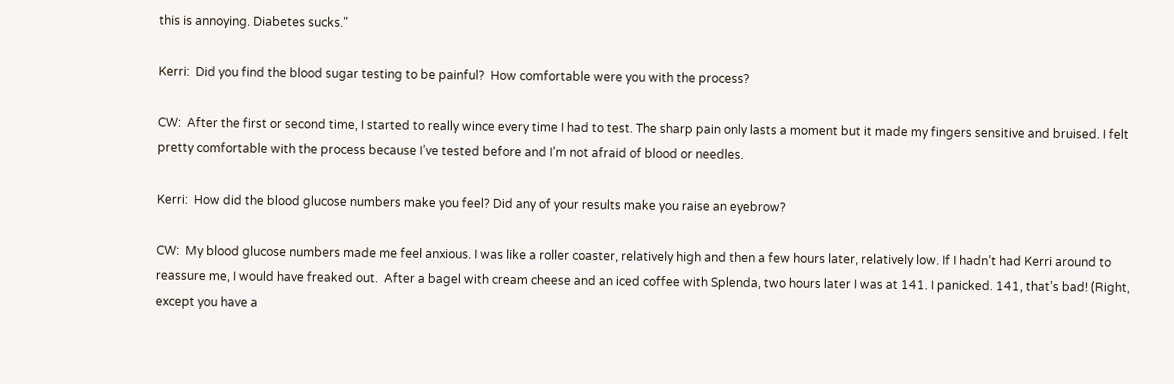this is annoying. Diabetes sucks."

Kerri:  Did you find the blood sugar testing to be painful?  How comfortable were you with the process?

CW:  After the first or second time, I started to really wince every time I had to test. The sharp pain only lasts a moment but it made my fingers sensitive and bruised. I felt pretty comfortable with the process because I’ve tested before and I’m not afraid of blood or needles.

Kerri:  How did the blood glucose numbers make you feel? Did any of your results make you raise an eyebrow?

CW:  My blood glucose numbers made me feel anxious. I was like a roller coaster, relatively high and then a few hours later, relatively low. If I hadn’t had Kerri around to reassure me, I would have freaked out.  After a bagel with cream cheese and an iced coffee with Splenda, two hours later I was at 141. I panicked. 141, that’s bad! (Right, except you have a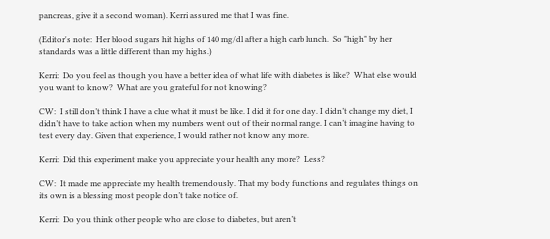pancreas, give it a second woman). Kerri assured me that I was fine.

(Editor's note:  Her blood sugars hit highs of 140 mg/dl after a high carb lunch.  So "high" by her standards was a little different than my highs.)

Kerri:  Do you feel as though you have a better idea of what life with diabetes is like?  What else would you want to know?  What are you grateful for not knowing?

CW:  I still don’t think I have a clue what it must be like. I did it for one day. I didn’t change my diet, I didn’t have to take action when my numbers went out of their normal range. I can’t imagine having to test every day. Given that experience, I would rather not know any more.

Kerri:  Did this experiment make you appreciate your health any more?  Less?

CW:  It made me appreciate my health tremendously. That my body functions and regulates things on its own is a blessing most people don’t take notice of.

Kerri:  Do you think other people who are close to diabetes, but aren’t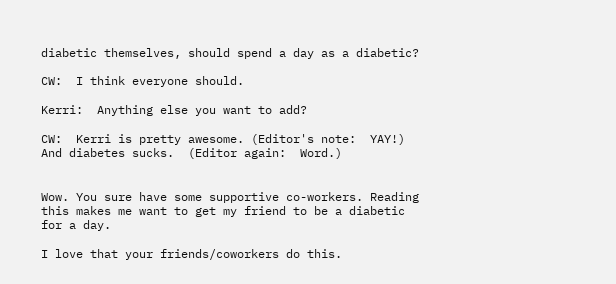diabetic themselves, should spend a day as a diabetic?

CW:  I think everyone should.

Kerri:  Anything else you want to add?

CW:  Kerri is pretty awesome. (Editor's note:  YAY!)  And diabetes sucks.  (Editor again:  Word.)


Wow. You sure have some supportive co-workers. Reading this makes me want to get my friend to be a diabetic for a day.

I love that your friends/coworkers do this.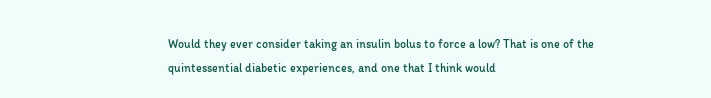Would they ever consider taking an insulin bolus to force a low? That is one of the quintessential diabetic experiences, and one that I think would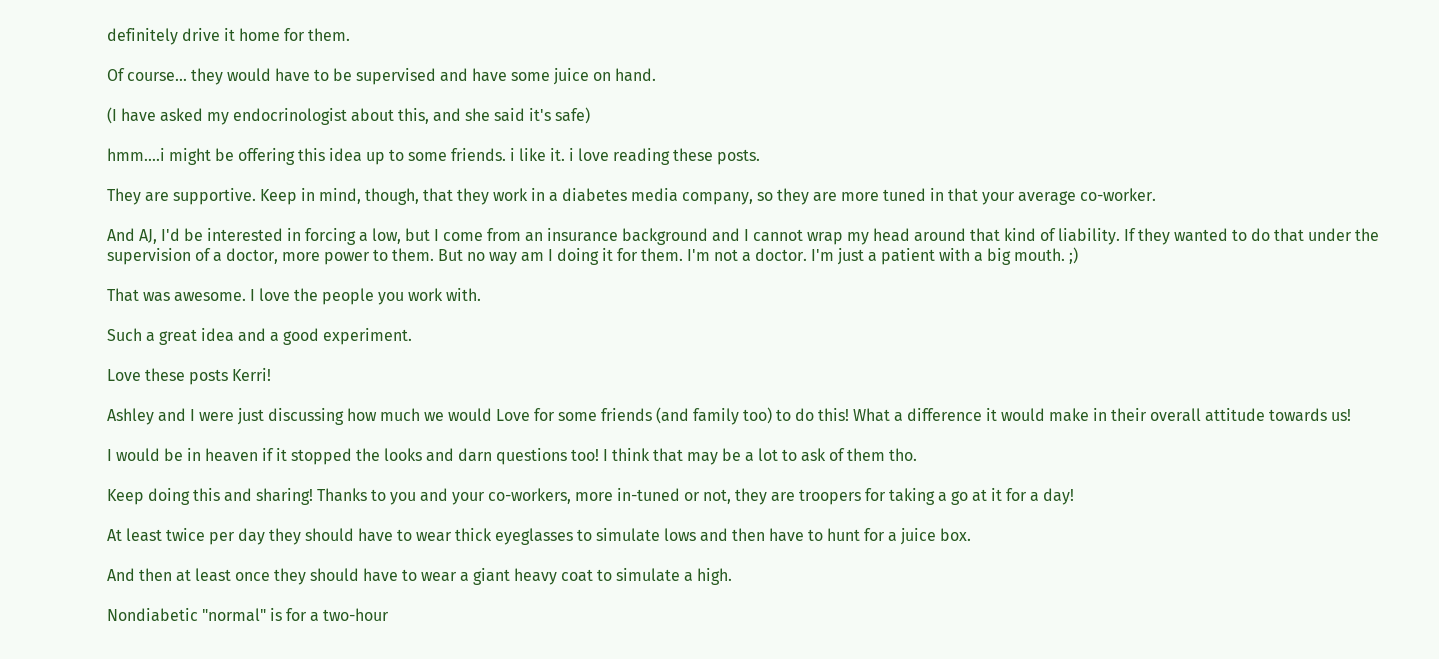definitely drive it home for them.

Of course... they would have to be supervised and have some juice on hand.

(I have asked my endocrinologist about this, and she said it's safe)

hmm....i might be offering this idea up to some friends. i like it. i love reading these posts.

They are supportive. Keep in mind, though, that they work in a diabetes media company, so they are more tuned in that your average co-worker.

And AJ, I'd be interested in forcing a low, but I come from an insurance background and I cannot wrap my head around that kind of liability. If they wanted to do that under the supervision of a doctor, more power to them. But no way am I doing it for them. I'm not a doctor. I'm just a patient with a big mouth. ;)

That was awesome. I love the people you work with.

Such a great idea and a good experiment.

Love these posts Kerri!

Ashley and I were just discussing how much we would Love for some friends (and family too) to do this! What a difference it would make in their overall attitude towards us!

I would be in heaven if it stopped the looks and darn questions too! I think that may be a lot to ask of them tho.

Keep doing this and sharing! Thanks to you and your co-workers, more in-tuned or not, they are troopers for taking a go at it for a day!

At least twice per day they should have to wear thick eyeglasses to simulate lows and then have to hunt for a juice box.

And then at least once they should have to wear a giant heavy coat to simulate a high.

Nondiabetic "normal" is for a two-hour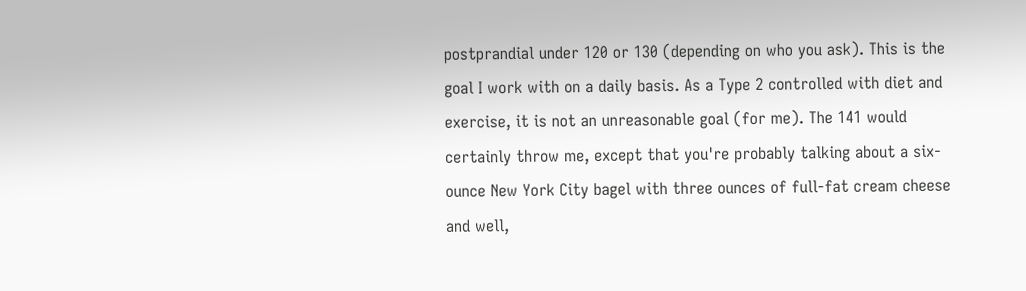postprandial under 120 or 130 (depending on who you ask). This is the goal I work with on a daily basis. As a Type 2 controlled with diet and exercise, it is not an unreasonable goal (for me). The 141 would certainly throw me, except that you're probably talking about a six-ounce New York City bagel with three ounces of full-fat cream cheese and well,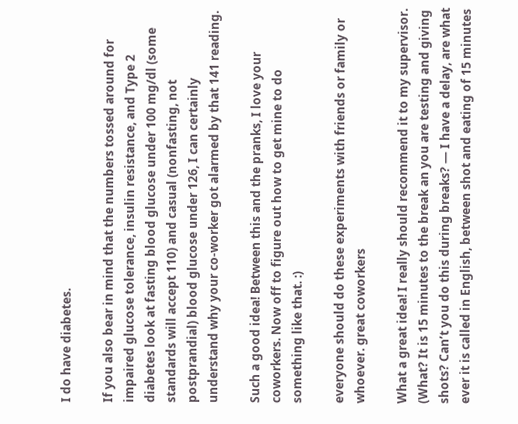I do have diabetes.

If you also bear in mind that the numbers tossed around for impaired glucose tolerance, insulin resistance, and Type 2 diabetes look at fasting blood glucose under 100 mg/dl (some standards will accept 110) and casual (nonfasting, not postprandial) blood glucose under 126, I can certainly understand why your co-worker got alarmed by that 141 reading.

Such a good idea! Between this and the pranks, I love your coworkers. Now off to figure out how to get mine to do something like that. :)

everyone should do these experiments with friends or family or whoever. great coworkers

What a great idea! I really should recommend it to my supervisor.
(What? It is 15 minutes to the break an you are testing and giving shots? Can’t you do this during breaks? — I have a delay, are what ever it is called in English, between shot and eating of 15 minutes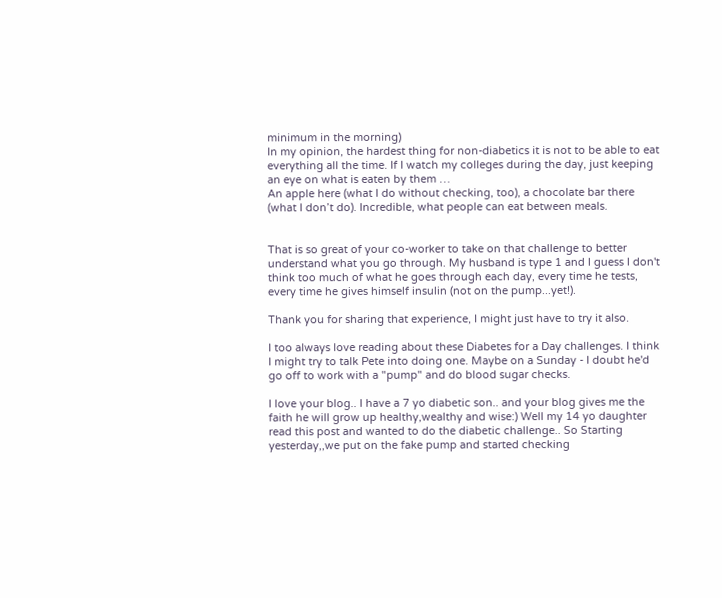minimum in the morning)
In my opinion, the hardest thing for non-diabetics it is not to be able to eat everything all the time. If I watch my colleges during the day, just keeping an eye on what is eaten by them …
An apple here (what I do without checking, too), a chocolate bar there (what I don’t do). Incredible, what people can eat between meals.


That is so great of your co-worker to take on that challenge to better understand what you go through. My husband is type 1 and I guess I don't think too much of what he goes through each day, every time he tests, every time he gives himself insulin (not on the pump...yet!).

Thank you for sharing that experience, I might just have to try it also.

I too always love reading about these Diabetes for a Day challenges. I think I might try to talk Pete into doing one. Maybe on a Sunday - I doubt he'd go off to work with a "pump" and do blood sugar checks.

I love your blog.. I have a 7 yo diabetic son.. and your blog gives me the faith he will grow up healthy,wealthy and wise:) Well my 14 yo daughter read this post and wanted to do the diabetic challenge.. So Starting yesterday,,we put on the fake pump and started checking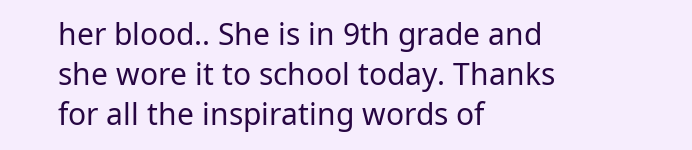her blood.. She is in 9th grade and she wore it to school today. Thanks for all the inspirating words of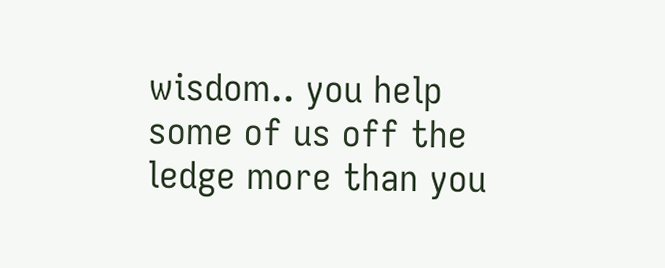wisdom.. you help some of us off the ledge more than you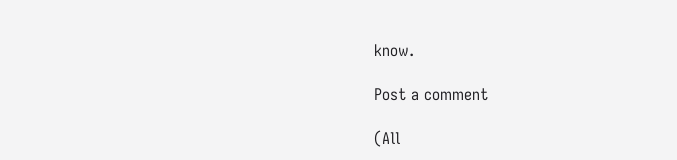know.

Post a comment

(All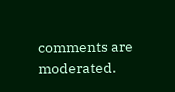comments are moderated.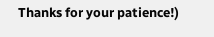Thanks for your patience!)